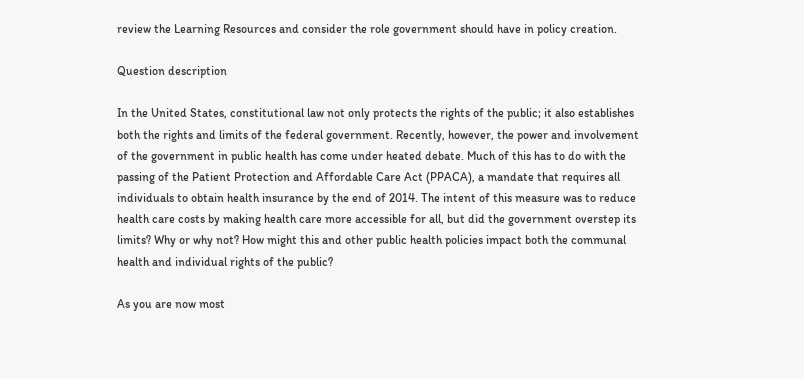review the Learning Resources and consider the role government should have in policy creation.

Question description

In the United States, constitutional law not only protects the rights of the public; it also establishes both the rights and limits of the federal government. Recently, however, the power and involvement of the government in public health has come under heated debate. Much of this has to do with the passing of the Patient Protection and Affordable Care Act (PPACA), a mandate that requires all individuals to obtain health insurance by the end of 2014. The intent of this measure was to reduce health care costs by making health care more accessible for all, but did the government overstep its limits? Why or why not? How might this and other public health policies impact both the communal health and individual rights of the public?

As you are now most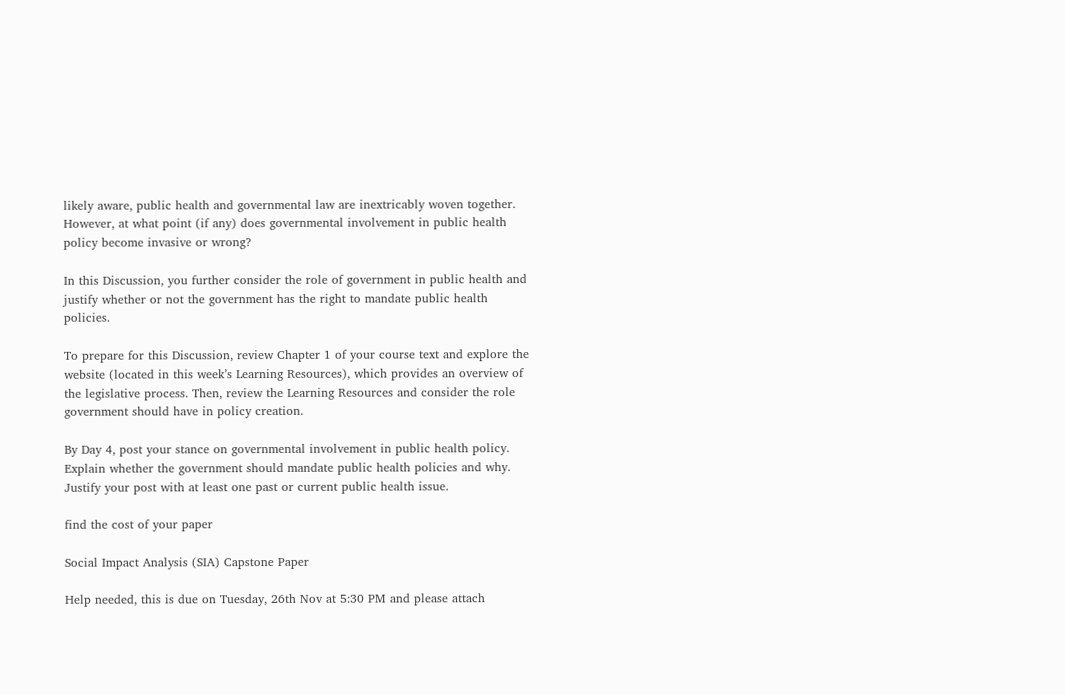likely aware, public health and governmental law are inextricably woven together. However, at what point (if any) does governmental involvement in public health policy become invasive or wrong?

In this Discussion, you further consider the role of government in public health and justify whether or not the government has the right to mandate public health policies.

To prepare for this Discussion, review Chapter 1 of your course text and explore the website (located in this week’s Learning Resources), which provides an overview of the legislative process. Then, review the Learning Resources and consider the role government should have in policy creation.

By Day 4, post your stance on governmental involvement in public health policy. Explain whether the government should mandate public health policies and why. Justify your post with at least one past or current public health issue.

find the cost of your paper

Social Impact Analysis (SIA) Capstone Paper

Help needed, this is due on Tuesday, 26th Nov at 5:30 PM and please attach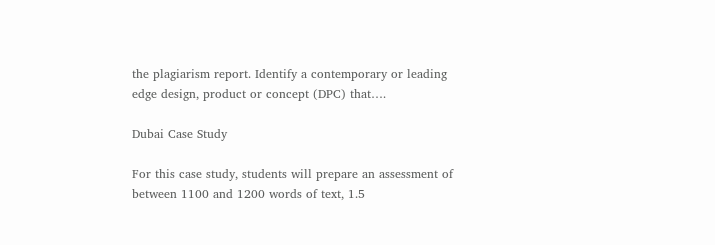the plagiarism report. Identify a contemporary or leading edge design, product or concept (DPC) that….

Dubai Case Study

For this case study, students will prepare an assessment of between 1100 and 1200 words of text, 1.5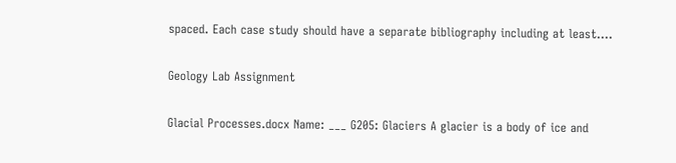spaced. Each case study should have a separate bibliography including at least….

Geology Lab Assignment

Glacial Processes.docx Name: ___ G205: Glaciers A glacier is a body of ice and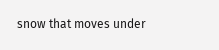snow that moves under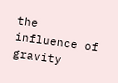the influence of gravity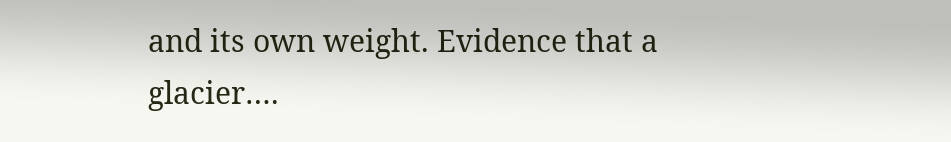and its own weight. Evidence that a glacier….